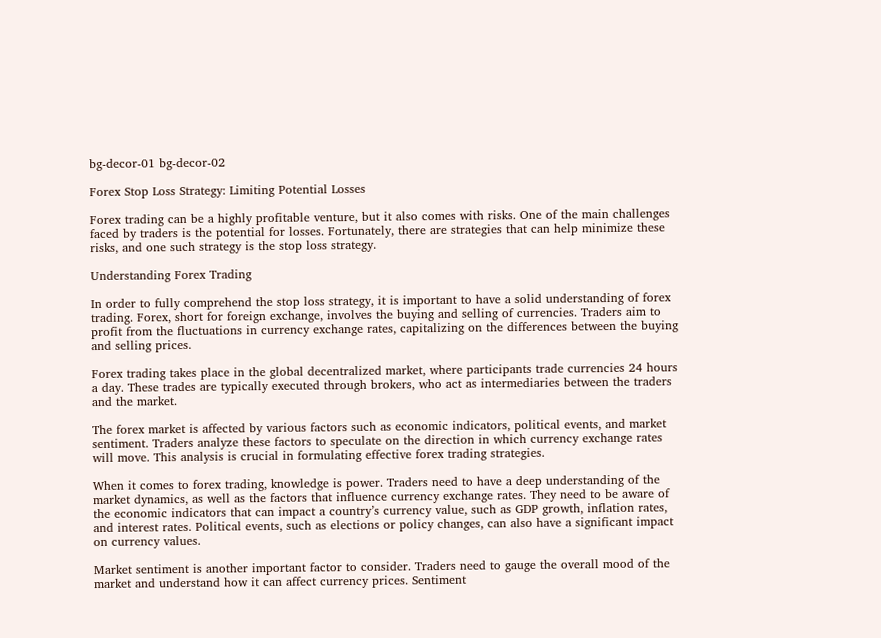bg-decor-01 bg-decor-02

Forex Stop Loss Strategy: Limiting Potential Losses

Forex trading can be a highly profitable venture, but it also comes with risks. One of the main challenges faced by traders is the potential for losses. Fortunately, there are strategies that can help minimize these risks, and one such strategy is the stop loss strategy.

Understanding Forex Trading

In order to fully comprehend the stop loss strategy, it is important to have a solid understanding of forex trading. Forex, short for foreign exchange, involves the buying and selling of currencies. Traders aim to profit from the fluctuations in currency exchange rates, capitalizing on the differences between the buying and selling prices.

Forex trading takes place in the global decentralized market, where participants trade currencies 24 hours a day. These trades are typically executed through brokers, who act as intermediaries between the traders and the market.

The forex market is affected by various factors such as economic indicators, political events, and market sentiment. Traders analyze these factors to speculate on the direction in which currency exchange rates will move. This analysis is crucial in formulating effective forex trading strategies.

When it comes to forex trading, knowledge is power. Traders need to have a deep understanding of the market dynamics, as well as the factors that influence currency exchange rates. They need to be aware of the economic indicators that can impact a country’s currency value, such as GDP growth, inflation rates, and interest rates. Political events, such as elections or policy changes, can also have a significant impact on currency values.

Market sentiment is another important factor to consider. Traders need to gauge the overall mood of the market and understand how it can affect currency prices. Sentiment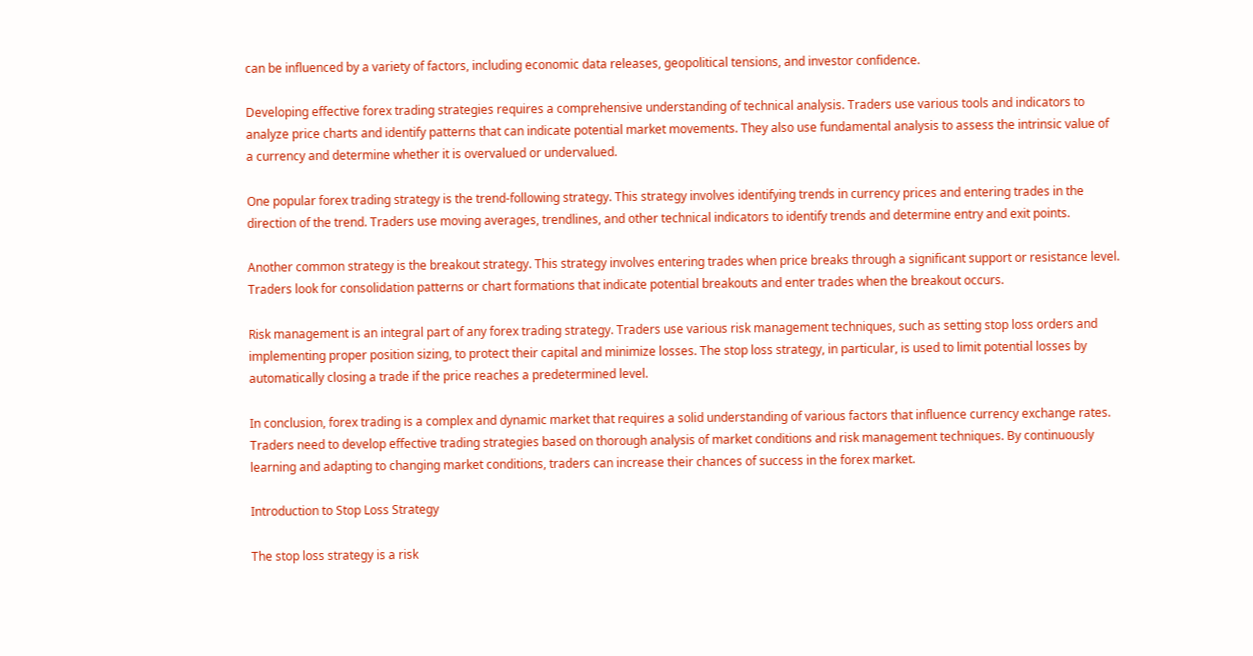can be influenced by a variety of factors, including economic data releases, geopolitical tensions, and investor confidence.

Developing effective forex trading strategies requires a comprehensive understanding of technical analysis. Traders use various tools and indicators to analyze price charts and identify patterns that can indicate potential market movements. They also use fundamental analysis to assess the intrinsic value of a currency and determine whether it is overvalued or undervalued.

One popular forex trading strategy is the trend-following strategy. This strategy involves identifying trends in currency prices and entering trades in the direction of the trend. Traders use moving averages, trendlines, and other technical indicators to identify trends and determine entry and exit points.

Another common strategy is the breakout strategy. This strategy involves entering trades when price breaks through a significant support or resistance level. Traders look for consolidation patterns or chart formations that indicate potential breakouts and enter trades when the breakout occurs.

Risk management is an integral part of any forex trading strategy. Traders use various risk management techniques, such as setting stop loss orders and implementing proper position sizing, to protect their capital and minimize losses. The stop loss strategy, in particular, is used to limit potential losses by automatically closing a trade if the price reaches a predetermined level.

In conclusion, forex trading is a complex and dynamic market that requires a solid understanding of various factors that influence currency exchange rates. Traders need to develop effective trading strategies based on thorough analysis of market conditions and risk management techniques. By continuously learning and adapting to changing market conditions, traders can increase their chances of success in the forex market.

Introduction to Stop Loss Strategy

The stop loss strategy is a risk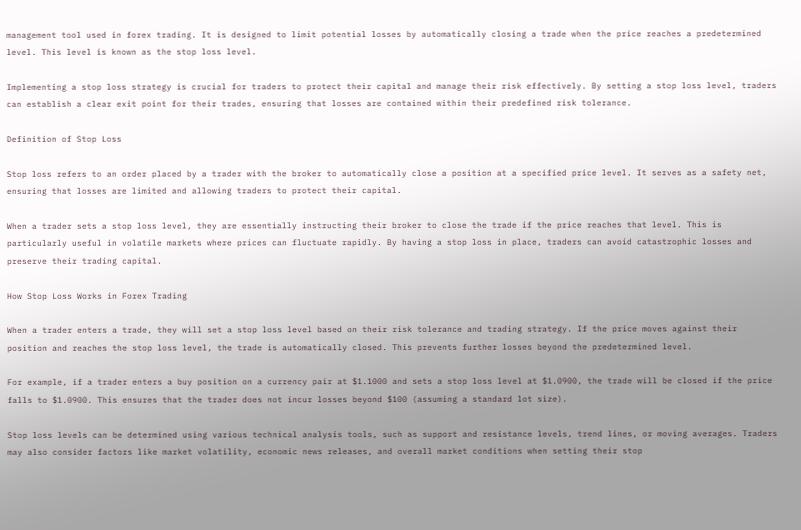management tool used in forex trading. It is designed to limit potential losses by automatically closing a trade when the price reaches a predetermined level. This level is known as the stop loss level.

Implementing a stop loss strategy is crucial for traders to protect their capital and manage their risk effectively. By setting a stop loss level, traders can establish a clear exit point for their trades, ensuring that losses are contained within their predefined risk tolerance.

Definition of Stop Loss

Stop loss refers to an order placed by a trader with the broker to automatically close a position at a specified price level. It serves as a safety net, ensuring that losses are limited and allowing traders to protect their capital.

When a trader sets a stop loss level, they are essentially instructing their broker to close the trade if the price reaches that level. This is particularly useful in volatile markets where prices can fluctuate rapidly. By having a stop loss in place, traders can avoid catastrophic losses and preserve their trading capital.

How Stop Loss Works in Forex Trading

When a trader enters a trade, they will set a stop loss level based on their risk tolerance and trading strategy. If the price moves against their position and reaches the stop loss level, the trade is automatically closed. This prevents further losses beyond the predetermined level.

For example, if a trader enters a buy position on a currency pair at $1.1000 and sets a stop loss level at $1.0900, the trade will be closed if the price falls to $1.0900. This ensures that the trader does not incur losses beyond $100 (assuming a standard lot size).

Stop loss levels can be determined using various technical analysis tools, such as support and resistance levels, trend lines, or moving averages. Traders may also consider factors like market volatility, economic news releases, and overall market conditions when setting their stop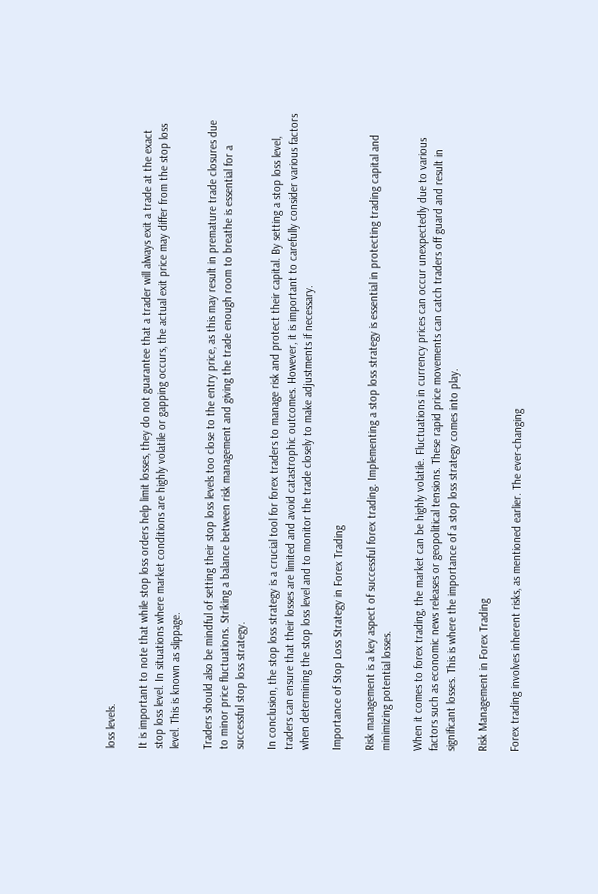loss levels.

It is important to note that while stop loss orders help limit losses, they do not guarantee that a trader will always exit a trade at the exact stop loss level. In situations where market conditions are highly volatile or gapping occurs, the actual exit price may differ from the stop loss level. This is known as slippage.

Traders should also be mindful of setting their stop loss levels too close to the entry price, as this may result in premature trade closures due to minor price fluctuations. Striking a balance between risk management and giving the trade enough room to breathe is essential for a successful stop loss strategy.

In conclusion, the stop loss strategy is a crucial tool for forex traders to manage risk and protect their capital. By setting a stop loss level, traders can ensure that their losses are limited and avoid catastrophic outcomes. However, it is important to carefully consider various factors when determining the stop loss level and to monitor the trade closely to make adjustments if necessary.

Importance of Stop Loss Strategy in Forex Trading

Risk management is a key aspect of successful forex trading. Implementing a stop loss strategy is essential in protecting trading capital and minimizing potential losses.

When it comes to forex trading, the market can be highly volatile. Fluctuations in currency prices can occur unexpectedly due to various factors such as economic news releases or geopolitical tensions. These rapid price movements can catch traders off guard and result in significant losses. This is where the importance of a stop loss strategy comes into play.

Risk Management in Forex Trading

Forex trading involves inherent risks, as mentioned earlier. The ever-changing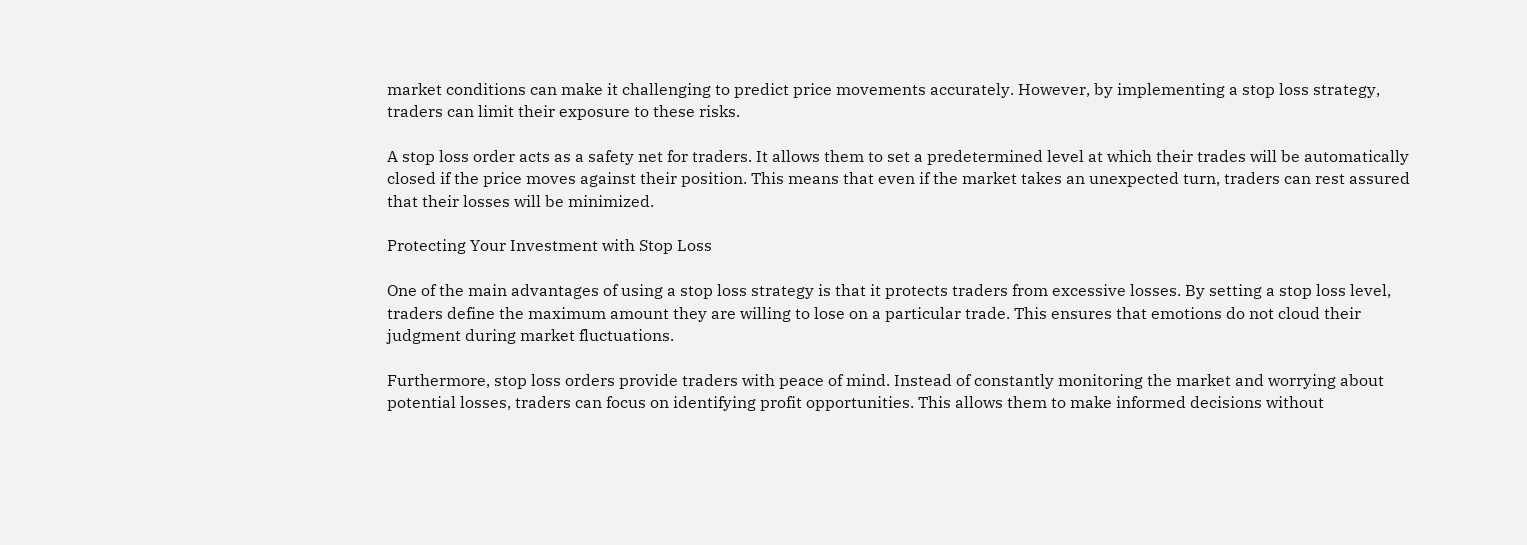market conditions can make it challenging to predict price movements accurately. However, by implementing a stop loss strategy, traders can limit their exposure to these risks.

A stop loss order acts as a safety net for traders. It allows them to set a predetermined level at which their trades will be automatically closed if the price moves against their position. This means that even if the market takes an unexpected turn, traders can rest assured that their losses will be minimized.

Protecting Your Investment with Stop Loss

One of the main advantages of using a stop loss strategy is that it protects traders from excessive losses. By setting a stop loss level, traders define the maximum amount they are willing to lose on a particular trade. This ensures that emotions do not cloud their judgment during market fluctuations.

Furthermore, stop loss orders provide traders with peace of mind. Instead of constantly monitoring the market and worrying about potential losses, traders can focus on identifying profit opportunities. This allows them to make informed decisions without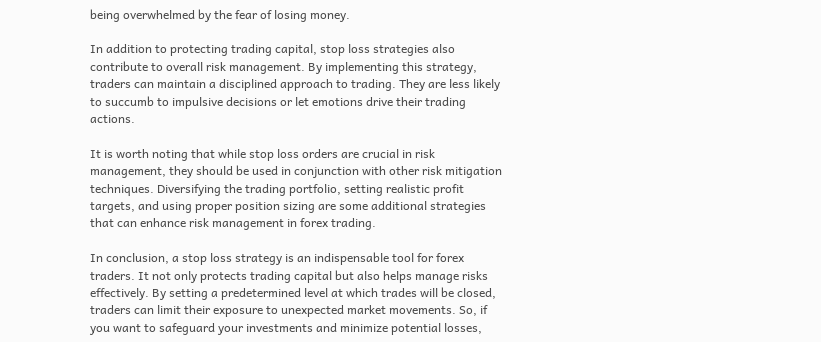being overwhelmed by the fear of losing money.

In addition to protecting trading capital, stop loss strategies also contribute to overall risk management. By implementing this strategy, traders can maintain a disciplined approach to trading. They are less likely to succumb to impulsive decisions or let emotions drive their trading actions.

It is worth noting that while stop loss orders are crucial in risk management, they should be used in conjunction with other risk mitigation techniques. Diversifying the trading portfolio, setting realistic profit targets, and using proper position sizing are some additional strategies that can enhance risk management in forex trading.

In conclusion, a stop loss strategy is an indispensable tool for forex traders. It not only protects trading capital but also helps manage risks effectively. By setting a predetermined level at which trades will be closed, traders can limit their exposure to unexpected market movements. So, if you want to safeguard your investments and minimize potential losses,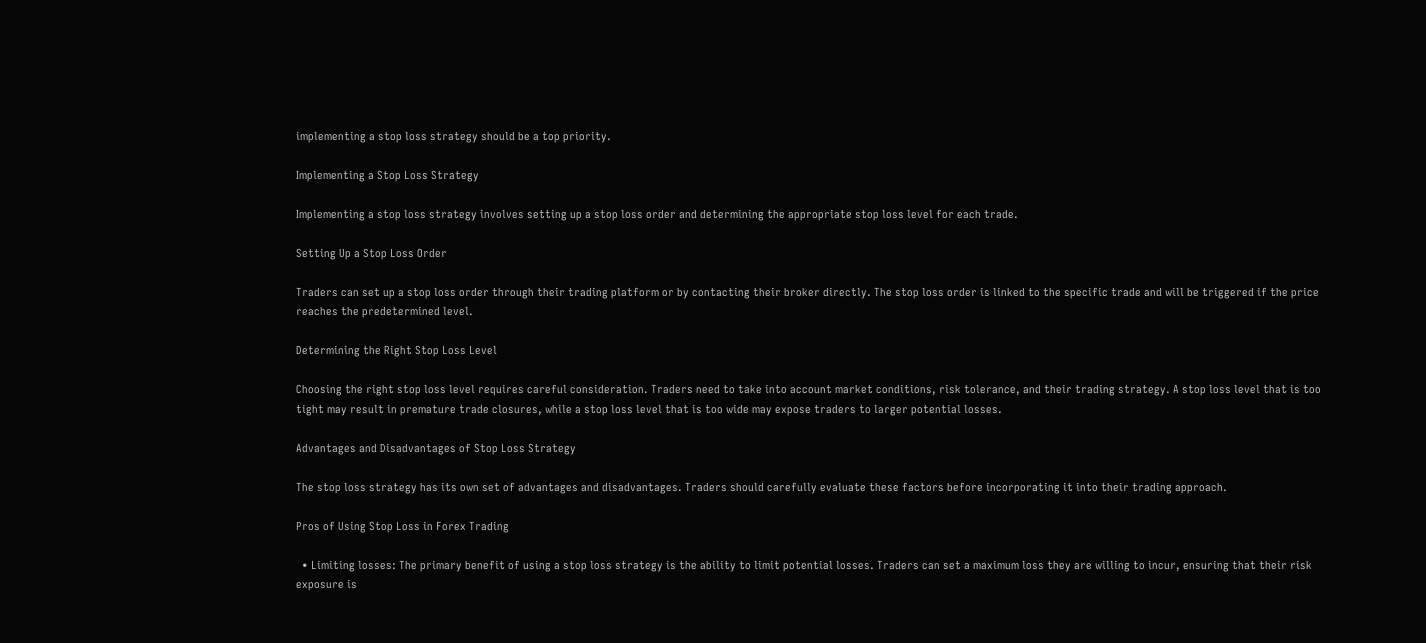implementing a stop loss strategy should be a top priority.

Implementing a Stop Loss Strategy

Implementing a stop loss strategy involves setting up a stop loss order and determining the appropriate stop loss level for each trade.

Setting Up a Stop Loss Order

Traders can set up a stop loss order through their trading platform or by contacting their broker directly. The stop loss order is linked to the specific trade and will be triggered if the price reaches the predetermined level.

Determining the Right Stop Loss Level

Choosing the right stop loss level requires careful consideration. Traders need to take into account market conditions, risk tolerance, and their trading strategy. A stop loss level that is too tight may result in premature trade closures, while a stop loss level that is too wide may expose traders to larger potential losses.

Advantages and Disadvantages of Stop Loss Strategy

The stop loss strategy has its own set of advantages and disadvantages. Traders should carefully evaluate these factors before incorporating it into their trading approach.

Pros of Using Stop Loss in Forex Trading

  • Limiting losses: The primary benefit of using a stop loss strategy is the ability to limit potential losses. Traders can set a maximum loss they are willing to incur, ensuring that their risk exposure is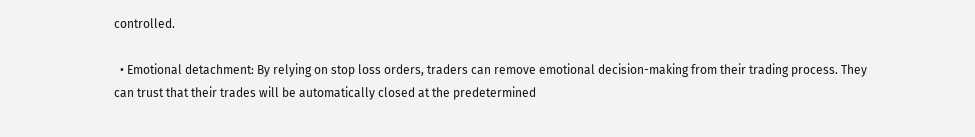controlled.

  • Emotional detachment: By relying on stop loss orders, traders can remove emotional decision-making from their trading process. They can trust that their trades will be automatically closed at the predetermined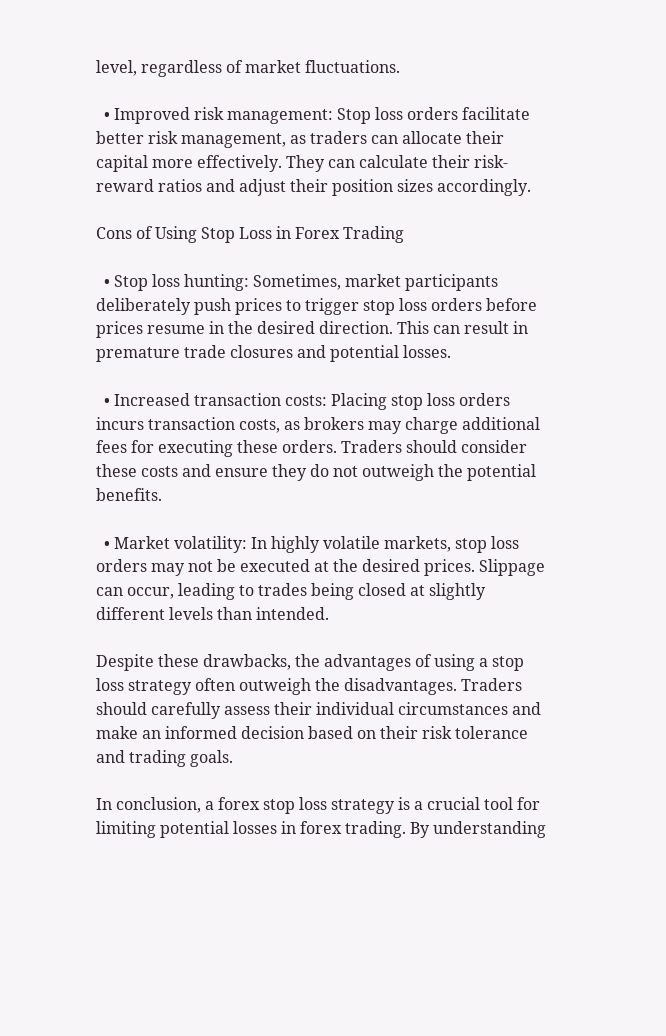level, regardless of market fluctuations.

  • Improved risk management: Stop loss orders facilitate better risk management, as traders can allocate their capital more effectively. They can calculate their risk-reward ratios and adjust their position sizes accordingly.

Cons of Using Stop Loss in Forex Trading

  • Stop loss hunting: Sometimes, market participants deliberately push prices to trigger stop loss orders before prices resume in the desired direction. This can result in premature trade closures and potential losses.

  • Increased transaction costs: Placing stop loss orders incurs transaction costs, as brokers may charge additional fees for executing these orders. Traders should consider these costs and ensure they do not outweigh the potential benefits.

  • Market volatility: In highly volatile markets, stop loss orders may not be executed at the desired prices. Slippage can occur, leading to trades being closed at slightly different levels than intended.

Despite these drawbacks, the advantages of using a stop loss strategy often outweigh the disadvantages. Traders should carefully assess their individual circumstances and make an informed decision based on their risk tolerance and trading goals.

In conclusion, a forex stop loss strategy is a crucial tool for limiting potential losses in forex trading. By understanding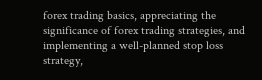forex trading basics, appreciating the significance of forex trading strategies, and implementing a well-planned stop loss strategy,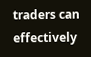traders can effectively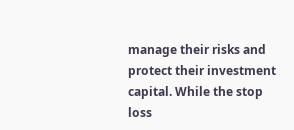manage their risks and protect their investment capital. While the stop loss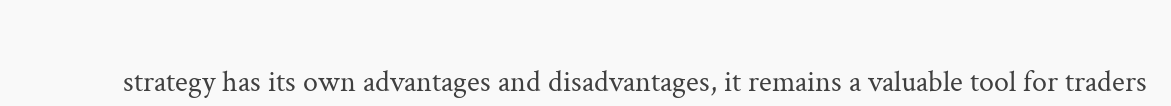strategy has its own advantages and disadvantages, it remains a valuable tool for traders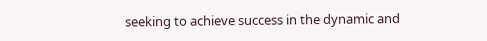seeking to achieve success in the dynamic and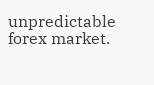unpredictable forex market.